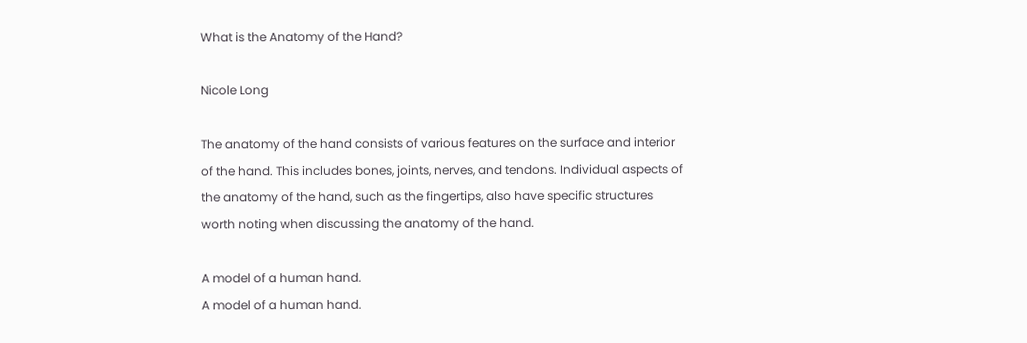What is the Anatomy of the Hand?

Nicole Long

The anatomy of the hand consists of various features on the surface and interior of the hand. This includes bones, joints, nerves, and tendons. Individual aspects of the anatomy of the hand, such as the fingertips, also have specific structures worth noting when discussing the anatomy of the hand.

A model of a human hand.
A model of a human hand.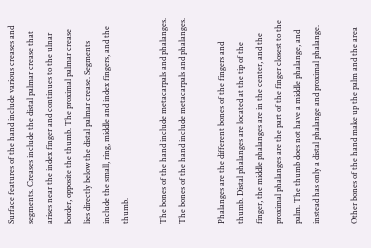Surface features of the hand include various creases and segments. Creases include the distal palmar crease that arises near the index finger and continues to the ulnar border, opposite the thumb. The proximal palmar crease lies directly below the distal palmar crease. Segments include the small, ring, middle and index fingers, and the thumb.

The bones of the hand include metacarpals and phalanges.
The bones of the hand include metacarpals and phalanges.

Phalanges are the different bones of the fingers and thumb. Distal phalanges are located at the tip of the finger, the middle phalanges are in the center, and the proximal phalanges are the part of the finger closest to the palm. The thumb does not have a middle phalange, and instead has only a distal phalange and proximal phalange.

Other bones of the hand make up the palm and the area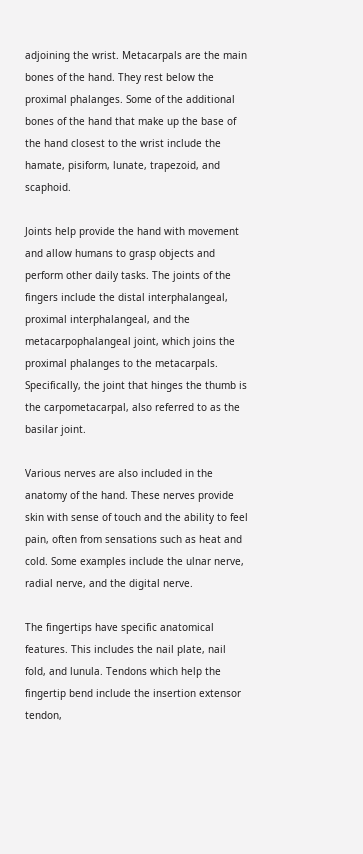adjoining the wrist. Metacarpals are the main bones of the hand. They rest below the proximal phalanges. Some of the additional bones of the hand that make up the base of the hand closest to the wrist include the hamate, pisiform, lunate, trapezoid, and scaphoid.

Joints help provide the hand with movement and allow humans to grasp objects and perform other daily tasks. The joints of the fingers include the distal interphalangeal, proximal interphalangeal, and the metacarpophalangeal joint, which joins the proximal phalanges to the metacarpals. Specifically, the joint that hinges the thumb is the carpometacarpal, also referred to as the basilar joint.

Various nerves are also included in the anatomy of the hand. These nerves provide skin with sense of touch and the ability to feel pain, often from sensations such as heat and cold. Some examples include the ulnar nerve, radial nerve, and the digital nerve.

The fingertips have specific anatomical features. This includes the nail plate, nail fold, and lunula. Tendons which help the fingertip bend include the insertion extensor tendon,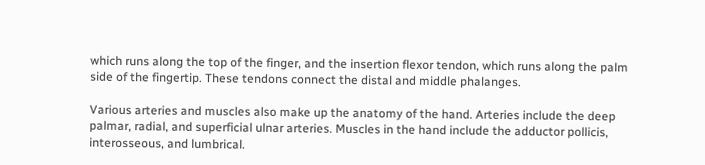which runs along the top of the finger, and the insertion flexor tendon, which runs along the palm side of the fingertip. These tendons connect the distal and middle phalanges.

Various arteries and muscles also make up the anatomy of the hand. Arteries include the deep palmar, radial, and superficial ulnar arteries. Muscles in the hand include the adductor pollicis, interosseous, and lumbrical.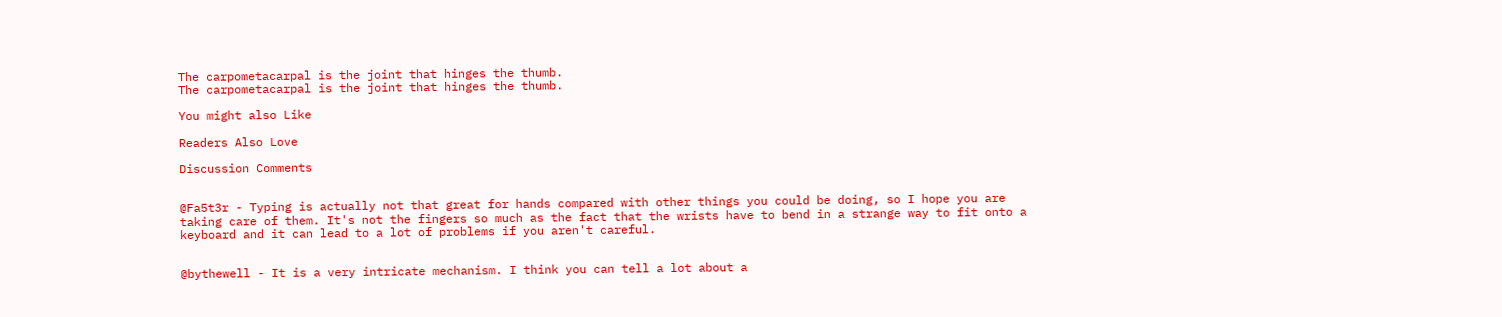The carpometacarpal is the joint that hinges the thumb.
The carpometacarpal is the joint that hinges the thumb.

You might also Like

Readers Also Love

Discussion Comments


@Fa5t3r - Typing is actually not that great for hands compared with other things you could be doing, so I hope you are taking care of them. It's not the fingers so much as the fact that the wrists have to bend in a strange way to fit onto a keyboard and it can lead to a lot of problems if you aren't careful.


@bythewell - It is a very intricate mechanism. I think you can tell a lot about a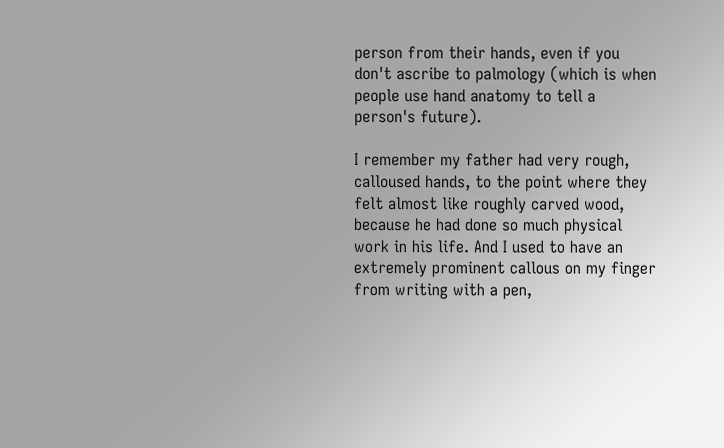person from their hands, even if you don't ascribe to palmology (which is when people use hand anatomy to tell a person's future).

I remember my father had very rough, calloused hands, to the point where they felt almost like roughly carved wood, because he had done so much physical work in his life. And I used to have an extremely prominent callous on my finger from writing with a pen,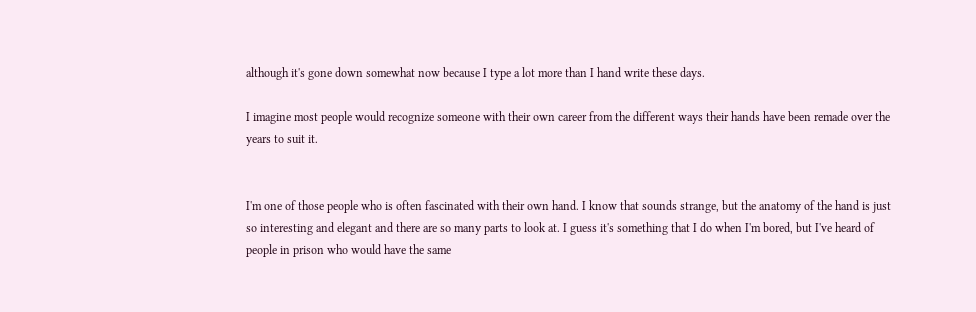although it's gone down somewhat now because I type a lot more than I hand write these days.

I imagine most people would recognize someone with their own career from the different ways their hands have been remade over the years to suit it.


I'm one of those people who is often fascinated with their own hand. I know that sounds strange, but the anatomy of the hand is just so interesting and elegant and there are so many parts to look at. I guess it's something that I do when I'm bored, but I've heard of people in prison who would have the same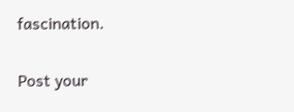fascination.

Post your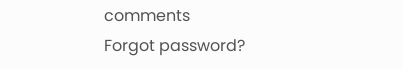comments
Forgot password?